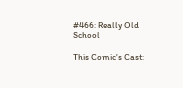#466: Really Old School

This Comic's Cast: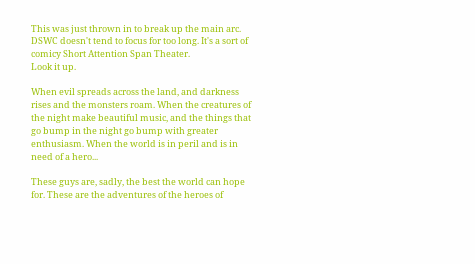This was just thrown in to break up the main arc. DSWC doesn't tend to focus for too long. It's a sort of comicy Short Attention Span Theater.
Look it up.

When evil spreads across the land, and darkness rises and the monsters roam. When the creatures of the night make beautiful music, and the things that go bump in the night go bump with greater enthusiasm. When the world is in peril and is in need of a hero...

These guys are, sadly, the best the world can hope for. These are the adventures of the heroes of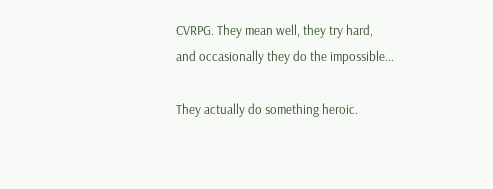CVRPG. They mean well, they try hard, and occasionally they do the impossible...

They actually do something heroic.